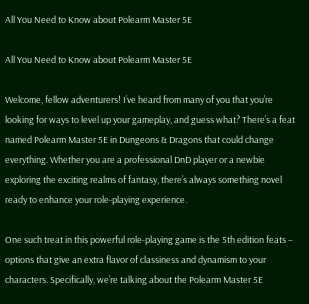All You Need to Know about Polearm Master 5E

All You Need to Know about Polearm Master 5E

Welcome, fellow adventurers! I’ve heard from many of you that you’re looking for ways to level up your gameplay, and guess what? There’s a feat named Polearm Master 5E in Dungeons & Dragons that could change everything. Whether you are a professional DnD player or a newbie exploring the exciting realms of fantasy, there’s always something novel ready to enhance your role-playing experience.

One such treat in this powerful role-playing game is the 5th edition feats – options that give an extra flavor of classiness and dynamism to your characters. Specifically, we’re talking about the Polearm Master 5E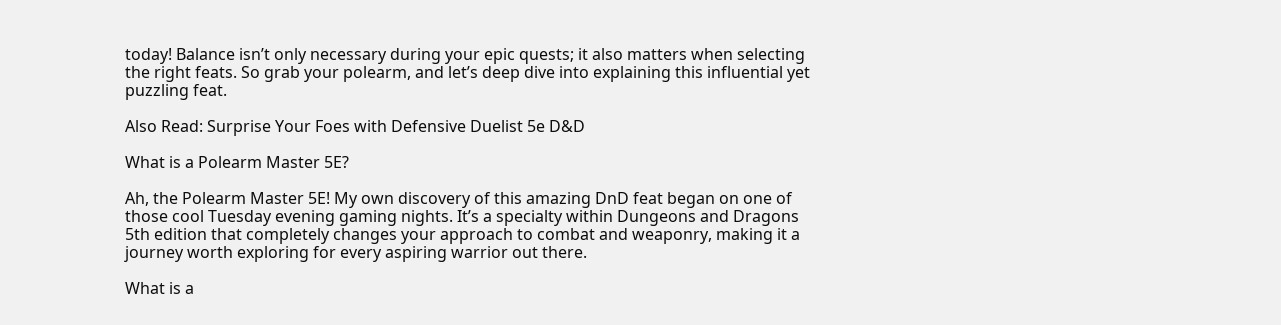today! Balance isn’t only necessary during your epic quests; it also matters when selecting the right feats. So grab your polearm, and let’s deep dive into explaining this influential yet puzzling feat.

Also Read: Surprise Your Foes with Defensive Duelist 5e D&D

What is a Polearm Master 5E?

Ah, the Polearm Master 5E! My own discovery of this amazing DnD feat began on one of those cool Tuesday evening gaming nights. It’s a specialty within Dungeons and Dragons 5th edition that completely changes your approach to combat and weaponry, making it a journey worth exploring for every aspiring warrior out there.

What is a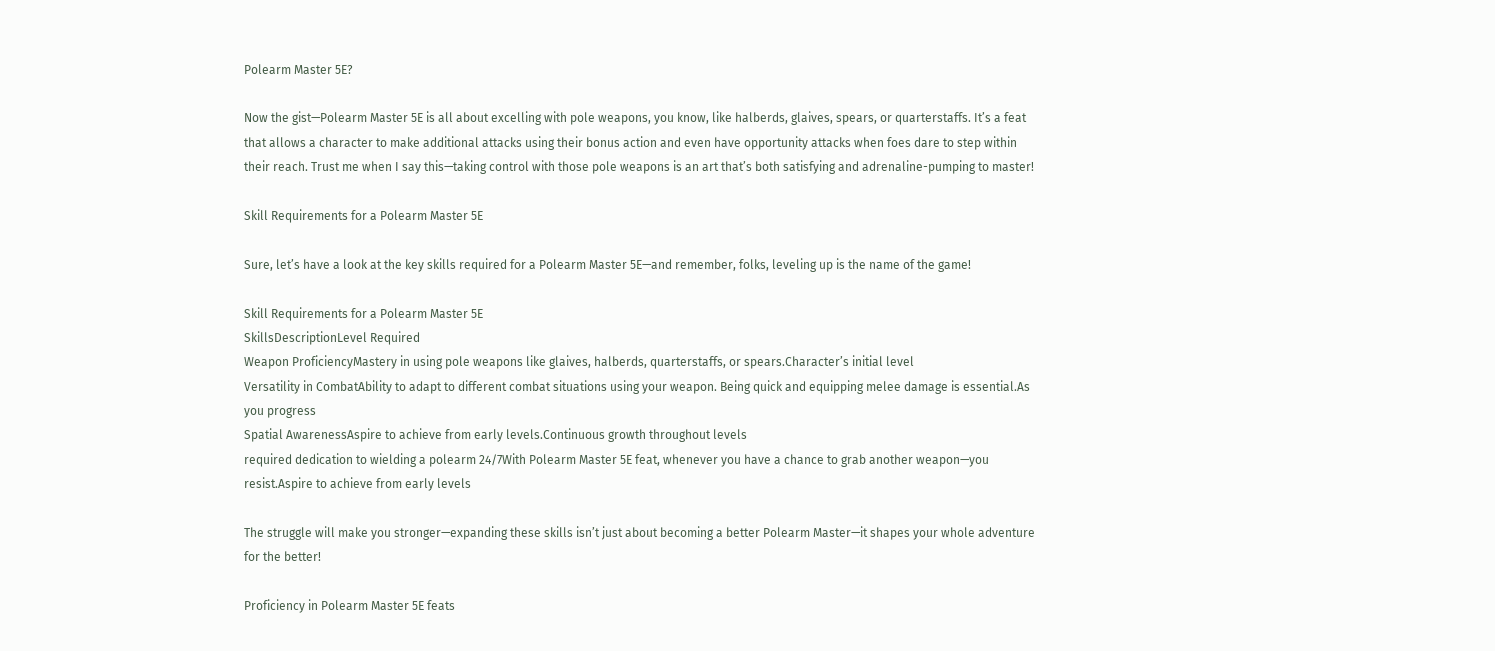Polearm Master 5E?

Now the gist—Polearm Master 5E is all about excelling with pole weapons, you know, like halberds, glaives, spears, or quarterstaffs. It’s a feat that allows a character to make additional attacks using their bonus action and even have opportunity attacks when foes dare to step within their reach. Trust me when I say this—taking control with those pole weapons is an art that’s both satisfying and adrenaline-pumping to master!

Skill Requirements for a Polearm Master 5E

Sure, let’s have a look at the key skills required for a Polearm Master 5E—and remember, folks, leveling up is the name of the game!

Skill Requirements for a Polearm Master 5E
SkillsDescriptionLevel Required
Weapon ProficiencyMastery in using pole weapons like glaives, halberds, quarterstaffs, or spears.Character’s initial level
Versatility in CombatAbility to adapt to different combat situations using your weapon. Being quick and equipping melee damage is essential.As you progress
Spatial AwarenessAspire to achieve from early levels.Continuous growth throughout levels
required dedication to wielding a polearm 24/7With Polearm Master 5E feat, whenever you have a chance to grab another weapon—you resist.Aspire to achieve from early levels

The struggle will make you stronger—expanding these skills isn’t just about becoming a better Polearm Master—it shapes your whole adventure for the better!

Proficiency in Polearm Master 5E feats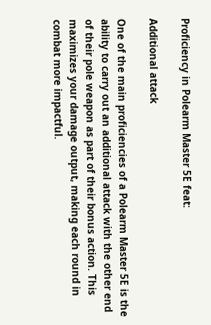Proficiency in Polearm Master 5E feat:

Additional attack

One of the main proficiencies of a Polearm Master 5E is the ability to carry out an additional attack with the other end of their pole weapon as part of their bonus action. This maximizes your damage output, making each round in combat more impactful.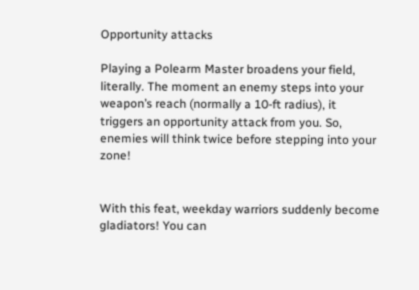Opportunity attacks

Playing a Polearm Master broadens your field, literally. The moment an enemy steps into your weapon’s reach (normally a 10-ft radius), it triggers an opportunity attack from you. So, enemies will think twice before stepping into your zone!


With this feat, weekday warriors suddenly become gladiators! You can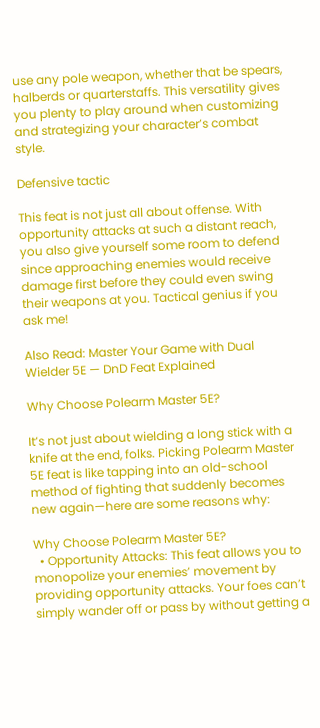use any pole weapon, whether that be spears, halberds or quarterstaffs. This versatility gives you plenty to play around when customizing and strategizing your character’s combat style.

Defensive tactic

This feat is not just all about offense. With opportunity attacks at such a distant reach, you also give yourself some room to defend since approaching enemies would receive damage first before they could even swing their weapons at you. Tactical genius if you ask me!

Also Read: Master Your Game with Dual Wielder 5E — DnD Feat Explained

Why Choose Polearm Master 5E?

It’s not just about wielding a long stick with a knife at the end, folks. Picking Polearm Master 5E feat is like tapping into an old-school method of fighting that suddenly becomes new again—here are some reasons why:

Why Choose Polearm Master 5E?
  • Opportunity Attacks: This feat allows you to monopolize your enemies’ movement by providing opportunity attacks. Your foes can’t simply wander off or pass by without getting a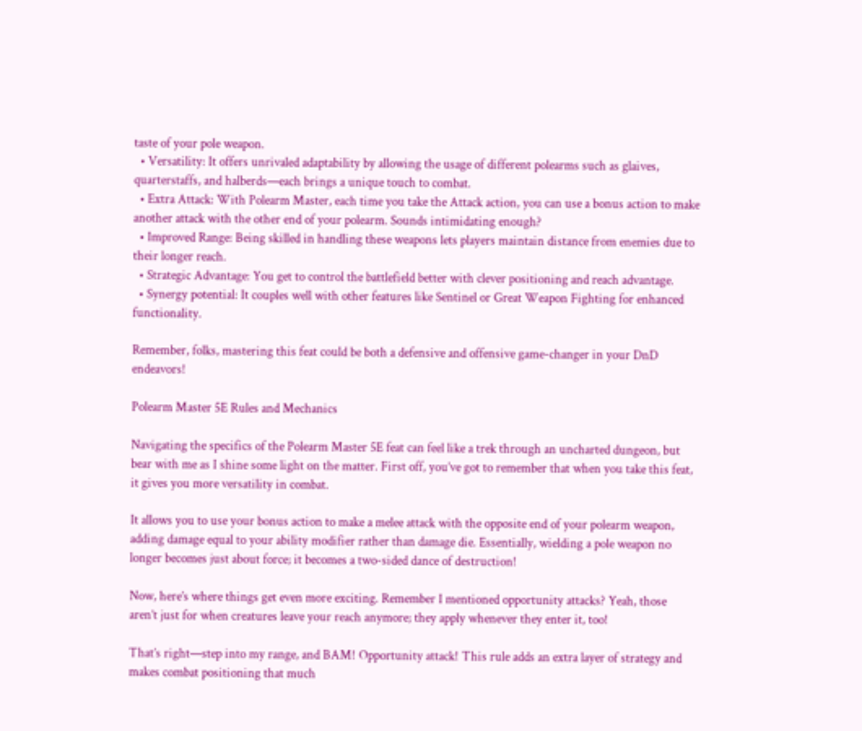taste of your pole weapon.
  • Versatility: It offers unrivaled adaptability by allowing the usage of different polearms such as glaives, quarterstaffs, and halberds—each brings a unique touch to combat.
  • Extra Attack: With Polearm Master, each time you take the Attack action, you can use a bonus action to make another attack with the other end of your polearm. Sounds intimidating enough?
  • Improved Range: Being skilled in handling these weapons lets players maintain distance from enemies due to their longer reach.
  • Strategic Advantage: You get to control the battlefield better with clever positioning and reach advantage.
  • Synergy potential: It couples well with other features like Sentinel or Great Weapon Fighting for enhanced functionality.

Remember, folks, mastering this feat could be both a defensive and offensive game-changer in your DnD endeavors!

Polearm Master 5E Rules and Mechanics

Navigating the specifics of the Polearm Master 5E feat can feel like a trek through an uncharted dungeon, but bear with me as I shine some light on the matter. First off, you’ve got to remember that when you take this feat, it gives you more versatility in combat.

It allows you to use your bonus action to make a melee attack with the opposite end of your polearm weapon, adding damage equal to your ability modifier rather than damage die. Essentially, wielding a pole weapon no longer becomes just about force; it becomes a two-sided dance of destruction!

Now, here’s where things get even more exciting. Remember I mentioned opportunity attacks? Yeah, those aren’t just for when creatures leave your reach anymore; they apply whenever they enter it, too!

That’s right—step into my range, and BAM! Opportunity attack! This rule adds an extra layer of strategy and makes combat positioning that much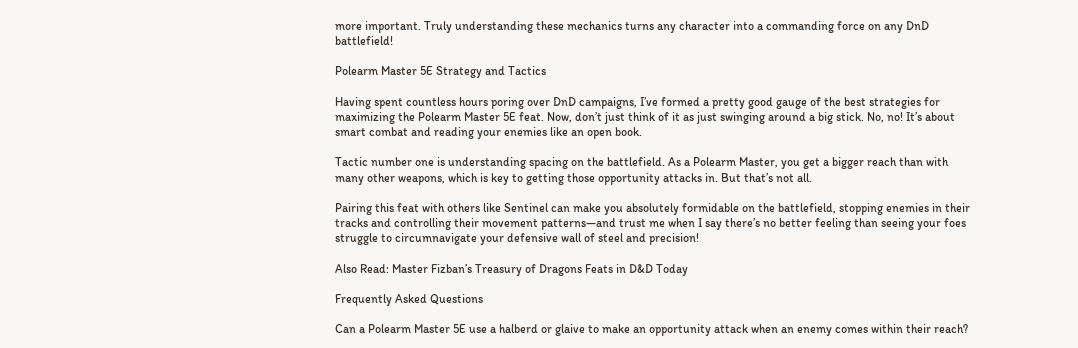more important. Truly understanding these mechanics turns any character into a commanding force on any DnD battlefield!

Polearm Master 5E Strategy and Tactics

Having spent countless hours poring over DnD campaigns, I’ve formed a pretty good gauge of the best strategies for maximizing the Polearm Master 5E feat. Now, don’t just think of it as just swinging around a big stick. No, no! It’s about smart combat and reading your enemies like an open book.

Tactic number one is understanding spacing on the battlefield. As a Polearm Master, you get a bigger reach than with many other weapons, which is key to getting those opportunity attacks in. But that’s not all.

Pairing this feat with others like Sentinel can make you absolutely formidable on the battlefield, stopping enemies in their tracks and controlling their movement patterns—and trust me when I say there’s no better feeling than seeing your foes struggle to circumnavigate your defensive wall of steel and precision!

Also Read: Master Fizban’s Treasury of Dragons Feats in D&D Today

Frequently Asked Questions

Can a Polearm Master 5E use a halberd or glaive to make an opportunity attack when an enemy comes within their reach?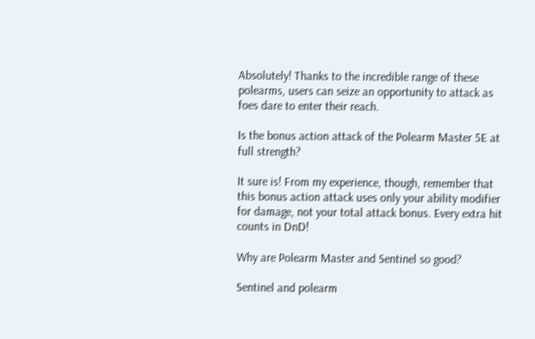Absolutely! Thanks to the incredible range of these polearms, users can seize an opportunity to attack as foes dare to enter their reach.

Is the bonus action attack of the Polearm Master 5E at full strength?

It sure is! From my experience, though, remember that this bonus action attack uses only your ability modifier for damage, not your total attack bonus. Every extra hit counts in DnD!

Why are Polearm Master and Sentinel so good?

Sentinel and polearm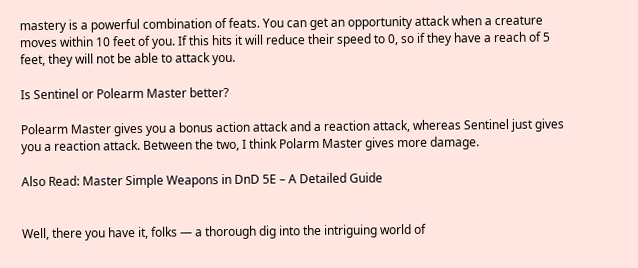mastery is a powerful combination of feats. You can get an opportunity attack when a creature moves within 10 feet of you. If this hits it will reduce their speed to 0, so if they have a reach of 5 feet, they will not be able to attack you.

Is Sentinel or Polearm Master better?

Polearm Master gives you a bonus action attack and a reaction attack, whereas Sentinel just gives you a reaction attack. Between the two, I think Polarm Master gives more damage.

Also Read: Master Simple Weapons in DnD 5E – A Detailed Guide


Well, there you have it, folks — a thorough dig into the intriguing world of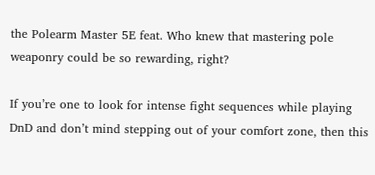the Polearm Master 5E feat. Who knew that mastering pole weaponry could be so rewarding, right?

If you’re one to look for intense fight sequences while playing DnD and don’t mind stepping out of your comfort zone, then this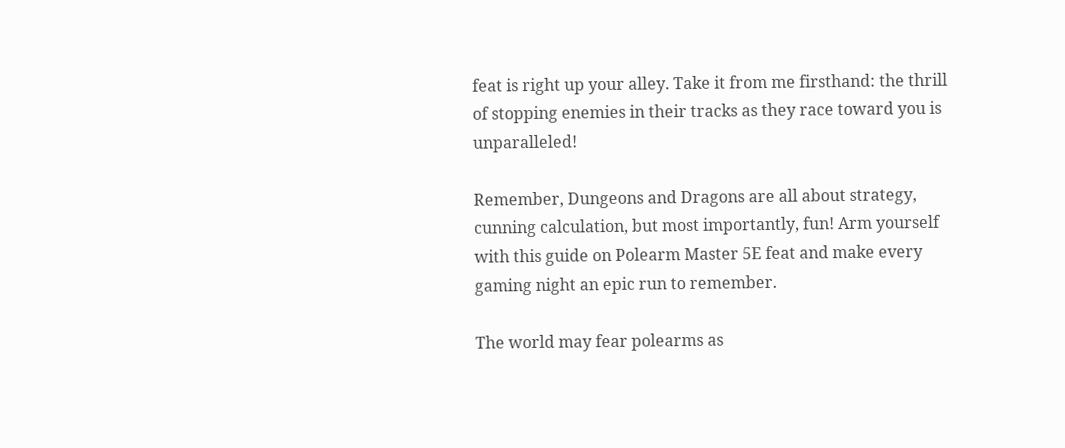feat is right up your alley. Take it from me firsthand: the thrill of stopping enemies in their tracks as they race toward you is unparalleled!

Remember, Dungeons and Dragons are all about strategy, cunning calculation, but most importantly, fun! Arm yourself with this guide on Polearm Master 5E feat and make every gaming night an epic run to remember.

The world may fear polearms as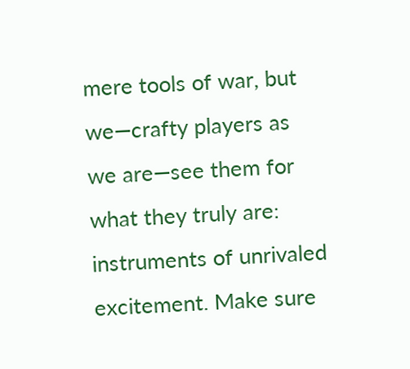mere tools of war, but we—crafty players as we are—see them for what they truly are: instruments of unrivaled excitement. Make sure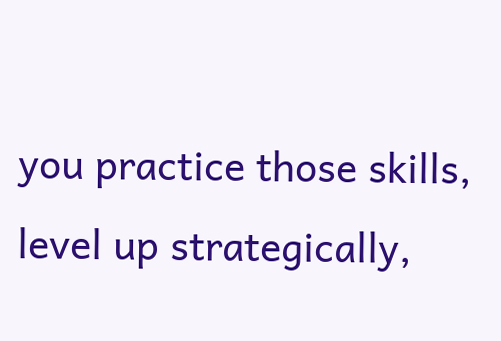you practice those skills, level up strategically,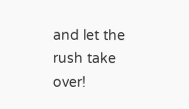and let the rush take over!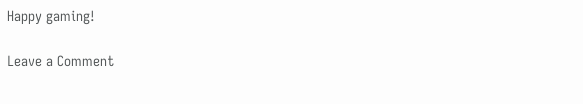Happy gaming!

Leave a Comment